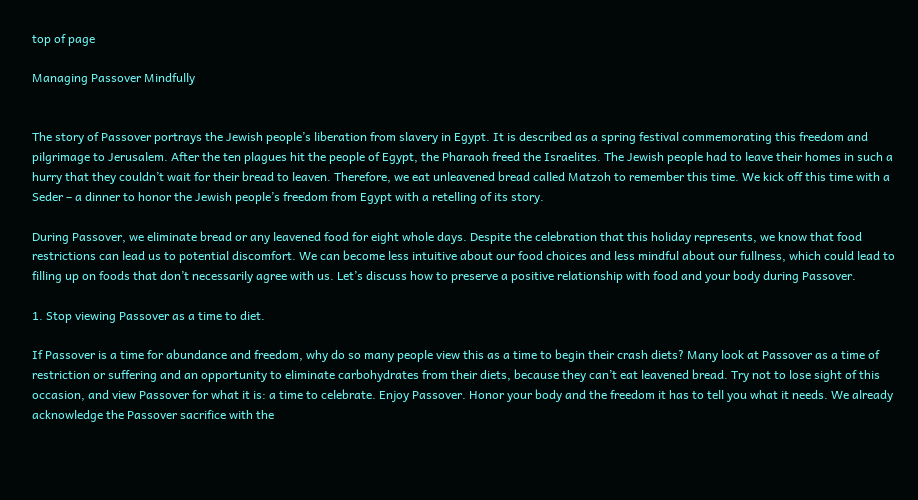top of page

Managing Passover Mindfully


The story of Passover portrays the Jewish people’s liberation from slavery in Egypt. It is described as a spring festival commemorating this freedom and pilgrimage to Jerusalem. After the ten plagues hit the people of Egypt, the Pharaoh freed the Israelites. The Jewish people had to leave their homes in such a hurry that they couldn’t wait for their bread to leaven. Therefore, we eat unleavened bread called Matzoh to remember this time. We kick off this time with a Seder – a dinner to honor the Jewish people’s freedom from Egypt with a retelling of its story.

During Passover, we eliminate bread or any leavened food for eight whole days. Despite the celebration that this holiday represents, we know that food restrictions can lead us to potential discomfort. We can become less intuitive about our food choices and less mindful about our fullness, which could lead to filling up on foods that don’t necessarily agree with us. Let’s discuss how to preserve a positive relationship with food and your body during Passover.

1. Stop viewing Passover as a time to diet.

If Passover is a time for abundance and freedom, why do so many people view this as a time to begin their crash diets? Many look at Passover as a time of restriction or suffering and an opportunity to eliminate carbohydrates from their diets, because they can’t eat leavened bread. Try not to lose sight of this occasion, and view Passover for what it is: a time to celebrate. Enjoy Passover. Honor your body and the freedom it has to tell you what it needs. We already acknowledge the Passover sacrifice with the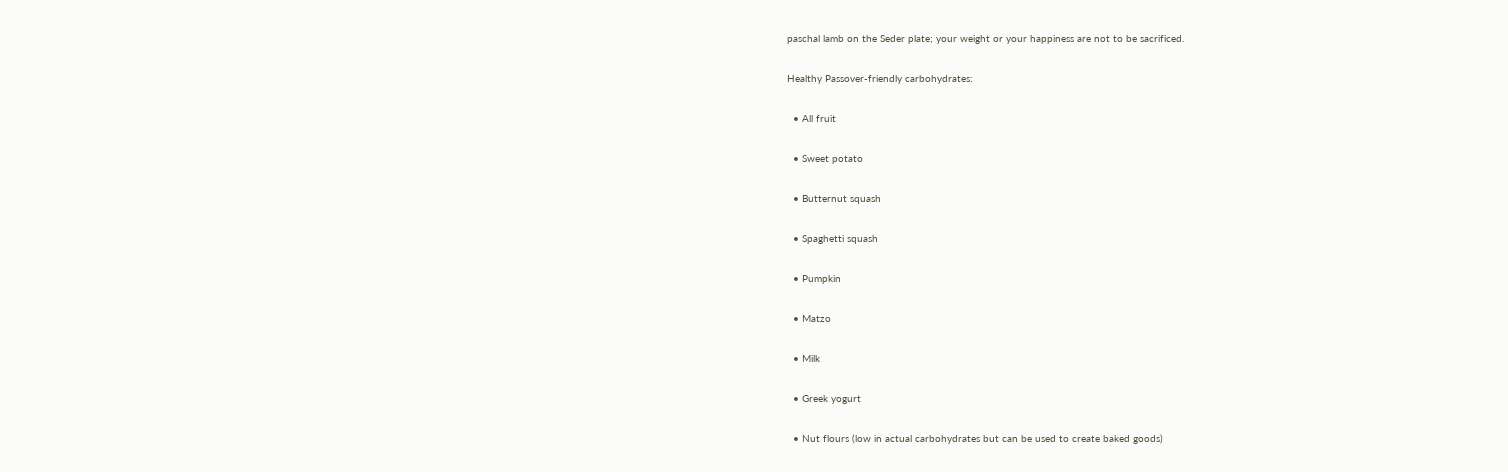paschal lamb on the Seder plate; your weight or your happiness are not to be sacrificed.

Healthy Passover-friendly carbohydrates:

  • All fruit

  • Sweet potato

  • Butternut squash

  • Spaghetti squash

  • Pumpkin

  • Matzo

  • Milk

  • Greek yogurt

  • Nut flours (low in actual carbohydrates but can be used to create baked goods)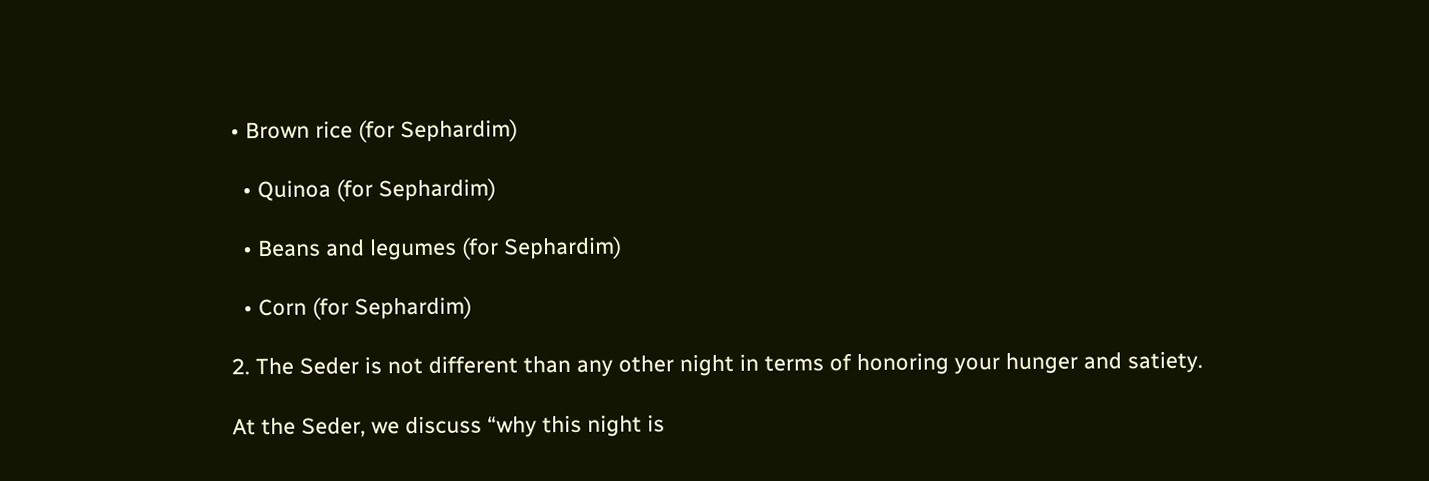• Brown rice (for Sephardim)

  • Quinoa (for Sephardim)

  • Beans and legumes (for Sephardim)

  • Corn (for Sephardim)

2. The Seder is not different than any other night in terms of honoring your hunger and satiety.

At the Seder, we discuss “why this night is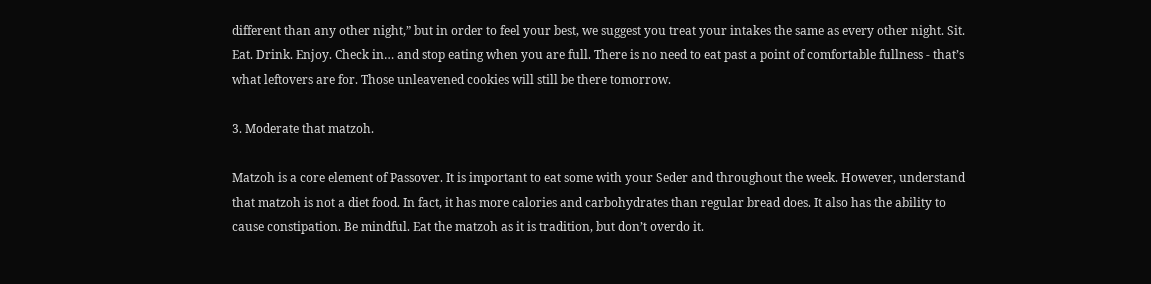different than any other night,” but in order to feel your best, we suggest you treat your intakes the same as every other night. Sit. Eat. Drink. Enjoy. Check in… and stop eating when you are full. There is no need to eat past a point of comfortable fullness - that’s what leftovers are for. Those unleavened cookies will still be there tomorrow.

3. Moderate that matzoh.

Matzoh is a core element of Passover. It is important to eat some with your Seder and throughout the week. However, understand that matzoh is not a diet food. In fact, it has more calories and carbohydrates than regular bread does. It also has the ability to cause constipation. Be mindful. Eat the matzoh as it is tradition, but don’t overdo it.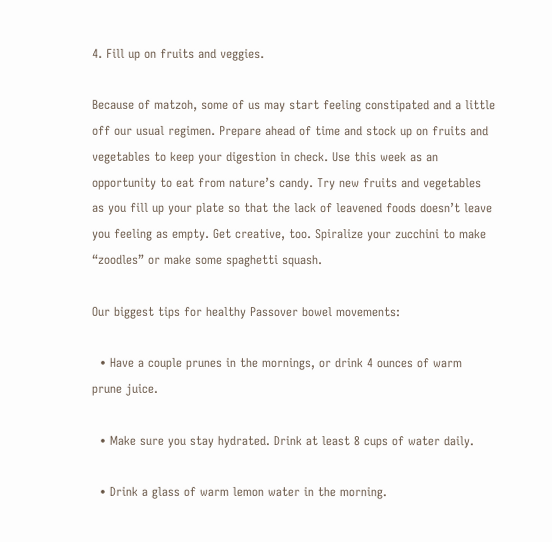4. Fill up on fruits and veggies.

Because of matzoh, some of us may start feeling constipated and a little off our usual regimen. Prepare ahead of time and stock up on fruits and vegetables to keep your digestion in check. Use this week as an opportunity to eat from nature’s candy. Try new fruits and vegetables as you fill up your plate so that the lack of leavened foods doesn’t leave you feeling as empty. Get creative, too. Spiralize your zucchini to make “zoodles” or make some spaghetti squash.

Our biggest tips for healthy Passover bowel movements:

  • Have a couple prunes in the mornings, or drink 4 ounces of warm prune juice.

  • Make sure you stay hydrated. Drink at least 8 cups of water daily.

  • Drink a glass of warm lemon water in the morning.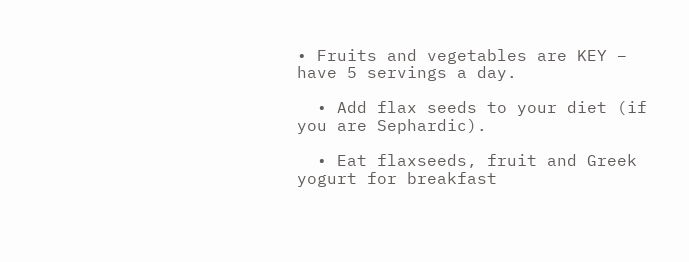• Fruits and vegetables are KEY – have 5 servings a day.

  • Add flax seeds to your diet (if you are Sephardic).

  • Eat flaxseeds, fruit and Greek yogurt for breakfast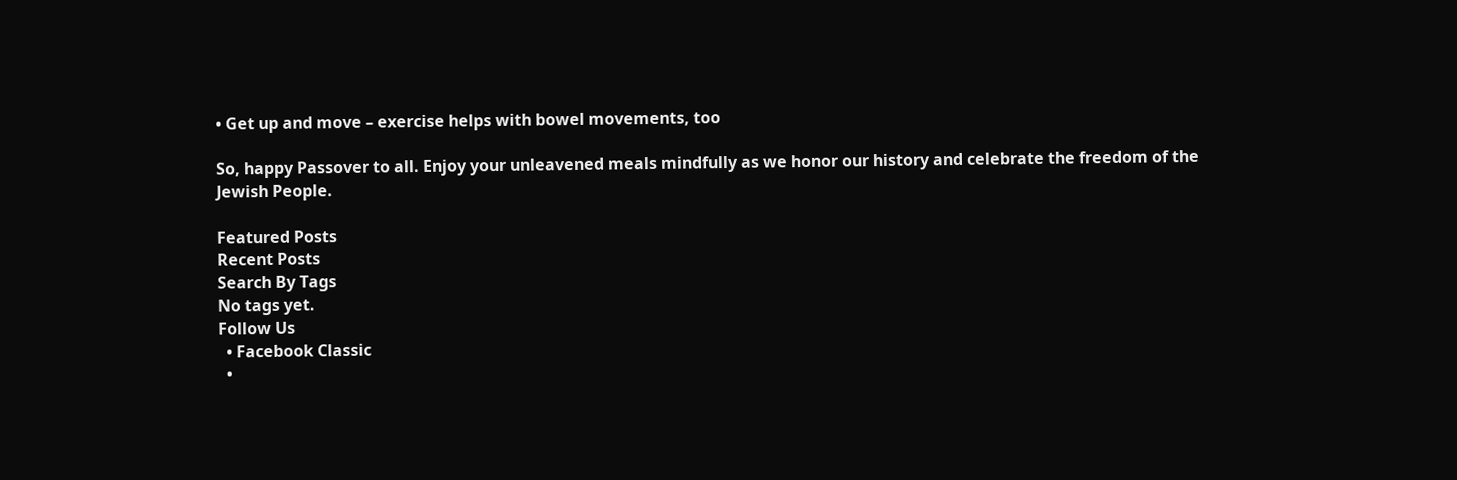• Get up and move – exercise helps with bowel movements, too

So, happy Passover to all. Enjoy your unleavened meals mindfully as we honor our history and celebrate the freedom of the Jewish People.

Featured Posts
Recent Posts
Search By Tags
No tags yet.
Follow Us
  • Facebook Classic
  •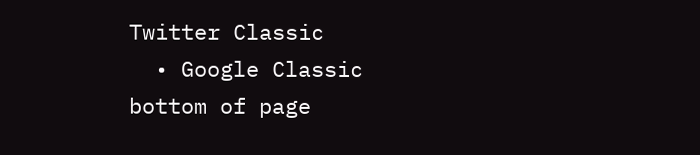Twitter Classic
  • Google Classic
bottom of page